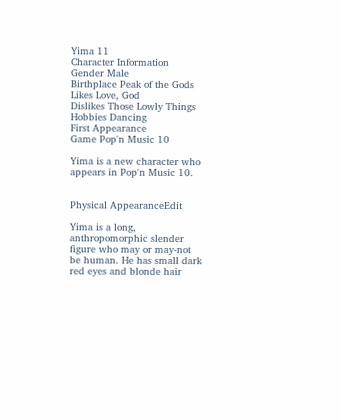Yima 11
Character Information
Gender Male
Birthplace Peak of the Gods
Likes Love, God
Dislikes Those Lowly Things
Hobbies Dancing
First Appearance
Game Pop'n Music 10

Yima is a new character who appears in Pop'n Music 10.


Physical AppearanceEdit

Yima is a long, anthropomorphic slender figure who may or may-not be human. He has small dark red eyes and blonde hair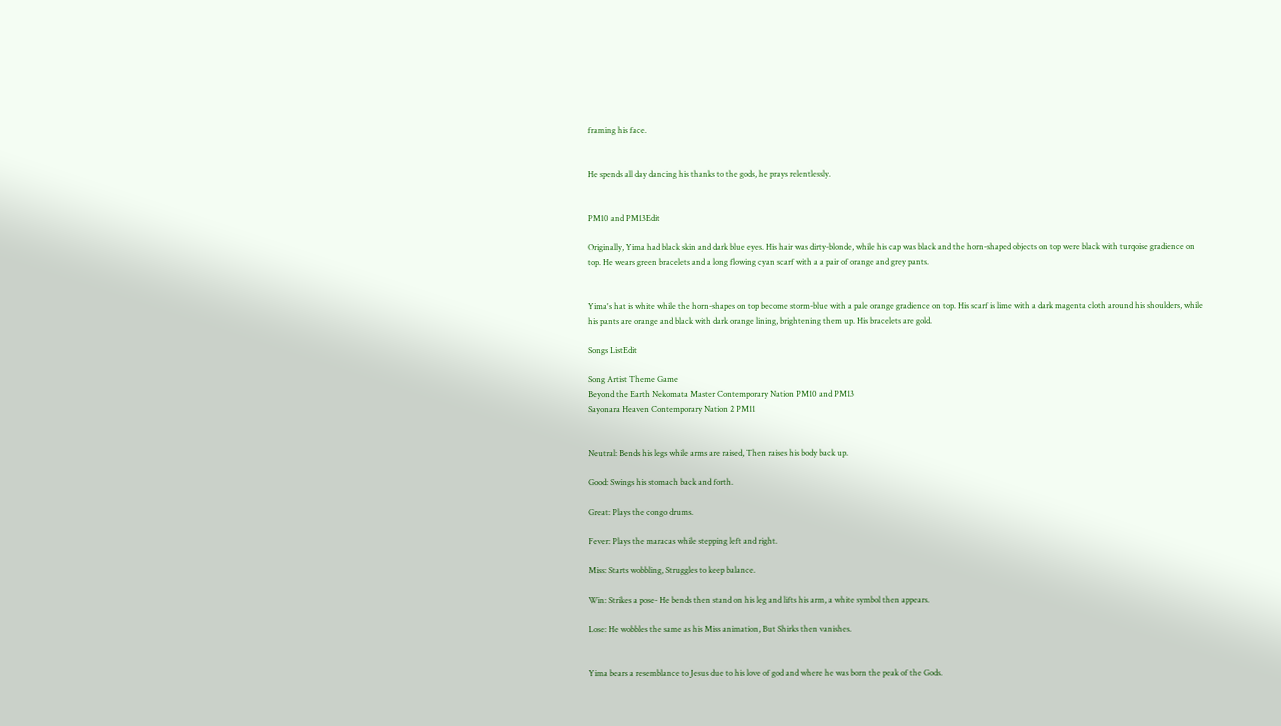framing his face.


He spends all day dancing his thanks to the gods, he prays relentlessly.


PM10 and PM13Edit

Originally, Yima had black skin and dark blue eyes. His hair was dirty-blonde, while his cap was black and the horn-shaped objects on top were black with turqoise gradience on top. He wears green bracelets and a long flowing cyan scarf with a a pair of orange and grey pants.


Yima's hat is white while the horn-shapes on top become storm-blue with a pale orange gradience on top. His scarf is lime with a dark magenta cloth around his shoulders, while his pants are orange and black with dark orange lining, brightening them up. His bracelets are gold.

Songs ListEdit

Song Artist Theme Game
Beyond the Earth Nekomata Master Contemporary Nation PM10 and PM13
Sayonara Heaven Contemporary Nation 2 PM11


Neutral: Bends his legs while arms are raised, Then raises his body back up.

Good: Swings his stomach back and forth.

Great: Plays the congo drums.

Fever: Plays the maracas while stepping left and right.

Miss: Starts wobbling, Struggles to keep balance.

Win: Strikes a pose- He bends then stand on his leg and lifts his arm, a white symbol then appears.

Lose: He wobbles the same as his Miss animation, But Shirks then vanishes.


Yima bears a resemblance to Jesus due to his love of god and where he was born the peak of the Gods.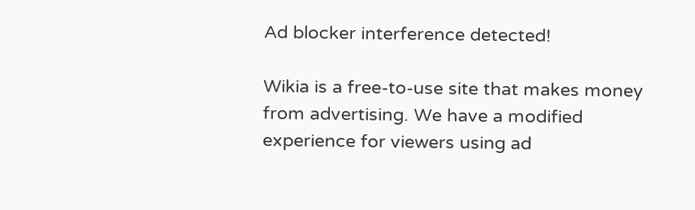Ad blocker interference detected!

Wikia is a free-to-use site that makes money from advertising. We have a modified experience for viewers using ad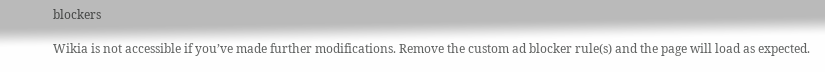blockers

Wikia is not accessible if you’ve made further modifications. Remove the custom ad blocker rule(s) and the page will load as expected.